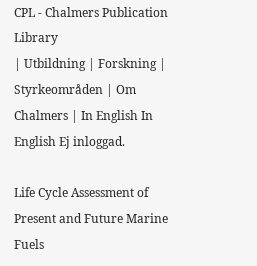CPL - Chalmers Publication Library
| Utbildning | Forskning | Styrkeområden | Om Chalmers | In English In English Ej inloggad.

Life Cycle Assessment of Present and Future Marine Fuels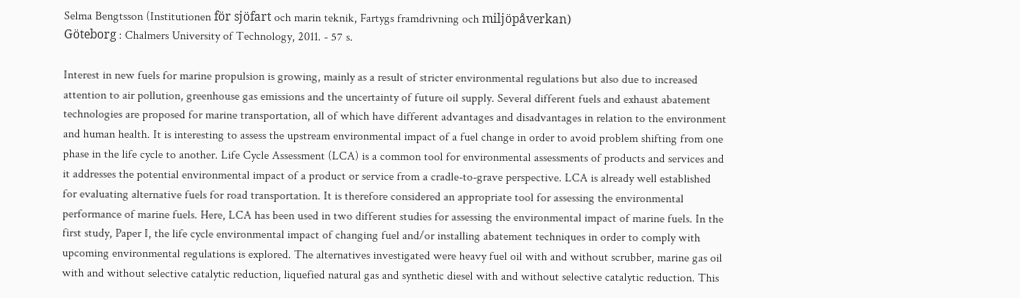Selma Bengtsson (Institutionen för sjöfart och marin teknik, Fartygs framdrivning och miljöpåverkan)
Göteborg : Chalmers University of Technology, 2011. - 57 s.

Interest in new fuels for marine propulsion is growing, mainly as a result of stricter environmental regulations but also due to increased attention to air pollution, greenhouse gas emissions and the uncertainty of future oil supply. Several different fuels and exhaust abatement technologies are proposed for marine transportation, all of which have different advantages and disadvantages in relation to the environment and human health. It is interesting to assess the upstream environmental impact of a fuel change in order to avoid problem shifting from one phase in the life cycle to another. Life Cycle Assessment (LCA) is a common tool for environmental assessments of products and services and it addresses the potential environmental impact of a product or service from a cradle-to-grave perspective. LCA is already well established for evaluating alternative fuels for road transportation. It is therefore considered an appropriate tool for assessing the environmental performance of marine fuels. Here, LCA has been used in two different studies for assessing the environmental impact of marine fuels. In the first study, Paper I, the life cycle environmental impact of changing fuel and/or installing abatement techniques in order to comply with upcoming environmental regulations is explored. The alternatives investigated were heavy fuel oil with and without scrubber, marine gas oil with and without selective catalytic reduction, liquefied natural gas and synthetic diesel with and without selective catalytic reduction. This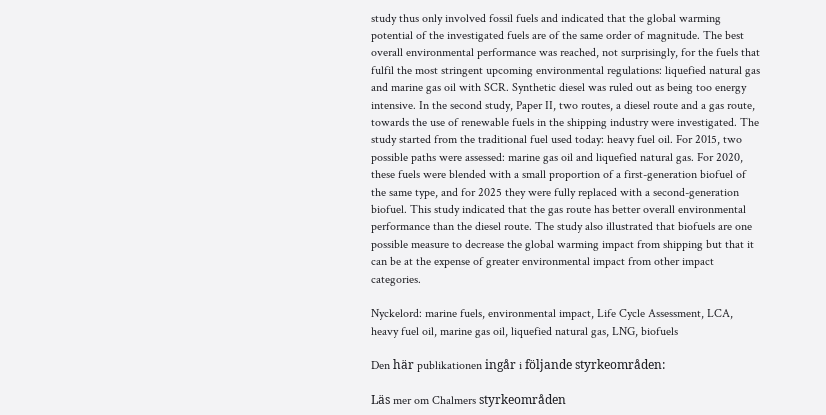study thus only involved fossil fuels and indicated that the global warming potential of the investigated fuels are of the same order of magnitude. The best overall environmental performance was reached, not surprisingly, for the fuels that fulfil the most stringent upcoming environmental regulations: liquefied natural gas and marine gas oil with SCR. Synthetic diesel was ruled out as being too energy intensive. In the second study, Paper II, two routes, a diesel route and a gas route, towards the use of renewable fuels in the shipping industry were investigated. The study started from the traditional fuel used today: heavy fuel oil. For 2015, two possible paths were assessed: marine gas oil and liquefied natural gas. For 2020, these fuels were blended with a small proportion of a first-generation biofuel of the same type, and for 2025 they were fully replaced with a second-generation biofuel. This study indicated that the gas route has better overall environmental performance than the diesel route. The study also illustrated that biofuels are one possible measure to decrease the global warming impact from shipping but that it can be at the expense of greater environmental impact from other impact categories.

Nyckelord: marine fuels, environmental impact, Life Cycle Assessment, LCA, heavy fuel oil, marine gas oil, liquefied natural gas, LNG, biofuels

Den här publikationen ingår i följande styrkeområden:

Läs mer om Chalmers styrkeområden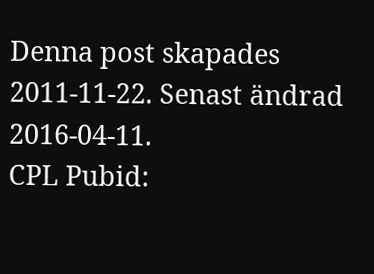Denna post skapades 2011-11-22. Senast ändrad 2016-04-11.
CPL Pubid: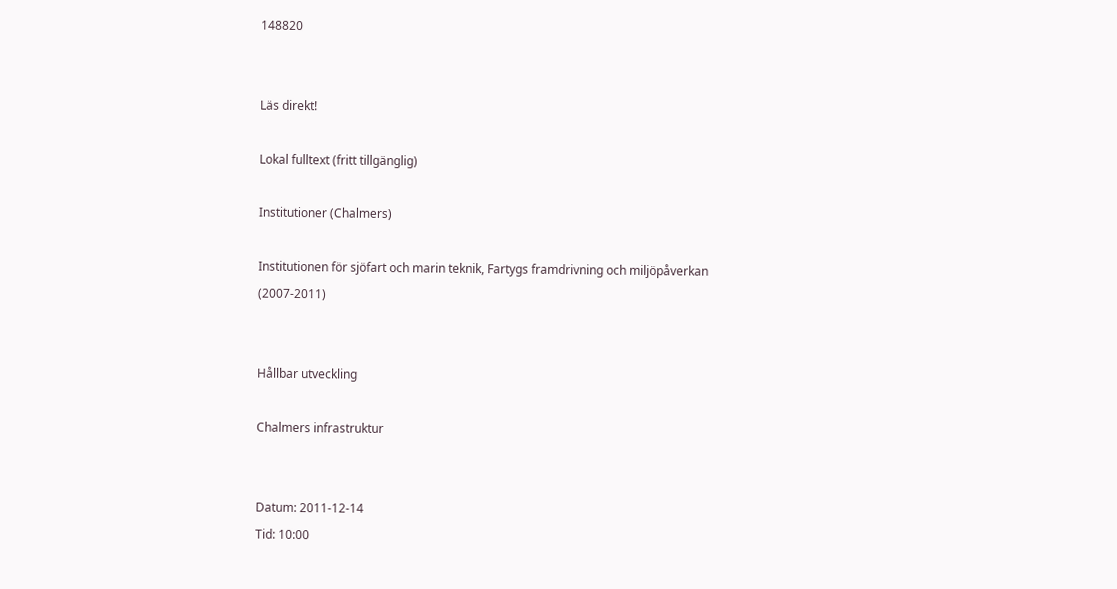148820


Läs direkt!

Lokal fulltext (fritt tillgänglig)

Institutioner (Chalmers)

Institutionen för sjöfart och marin teknik, Fartygs framdrivning och miljöpåverkan (2007-2011)


Hållbar utveckling

Chalmers infrastruktur


Datum: 2011-12-14
Tid: 10:00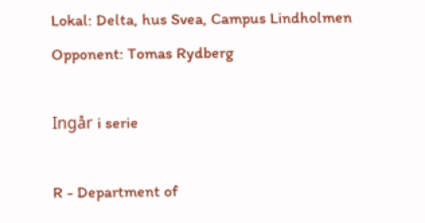Lokal: Delta, hus Svea, Campus Lindholmen
Opponent: Tomas Rydberg

Ingår i serie

R - Department of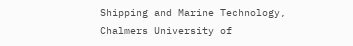Shipping and Marine Technology, Chalmers University of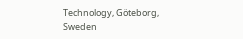Technology, Göteborg, Sweden